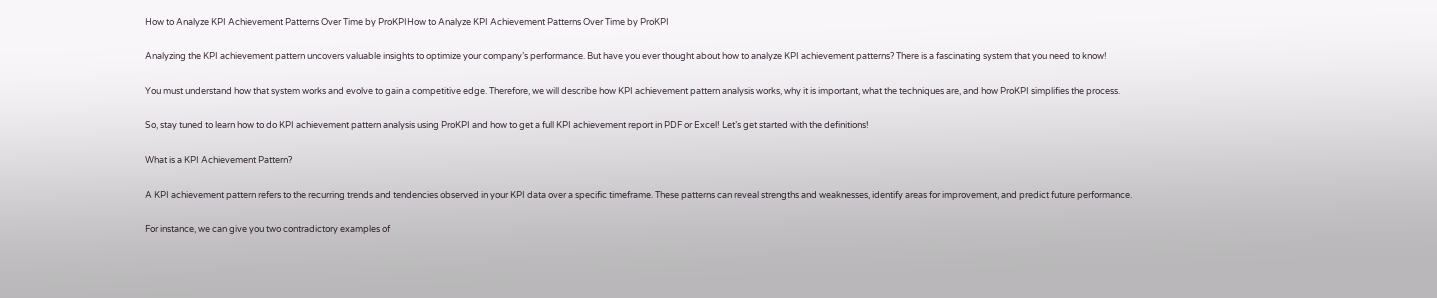How to Analyze KPI Achievement Patterns Over Time by ProKPIHow to Analyze KPI Achievement Patterns Over Time by ProKPI

Analyzing the KPI achievement pattern uncovers valuable insights to optimize your company’s performance. But have you ever thought about how to analyze KPI achievement patterns? There is a fascinating system that you need to know!

You must understand how that system works and evolve to gain a competitive edge. Therefore, we will describe how KPI achievement pattern analysis works, why it is important, what the techniques are, and how ProKPI simplifies the process.

So, stay tuned to learn how to do KPI achievement pattern analysis using ProKPI and how to get a full KPI achievement report in PDF or Excel! Let’s get started with the definitions!

What is a KPI Achievement Pattern?

A KPI achievement pattern refers to the recurring trends and tendencies observed in your KPI data over a specific timeframe. These patterns can reveal strengths and weaknesses, identify areas for improvement, and predict future performance.

For instance, we can give you two contradictory examples of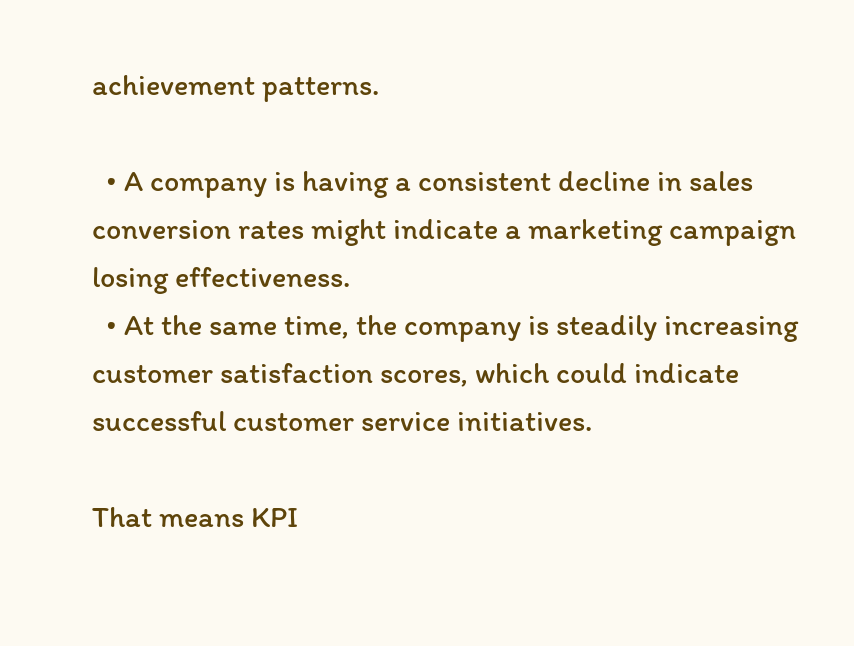achievement patterns.

  • A company is having a consistent decline in sales conversion rates might indicate a marketing campaign losing effectiveness.
  • At the same time, the company is steadily increasing customer satisfaction scores, which could indicate successful customer service initiatives.

That means KPI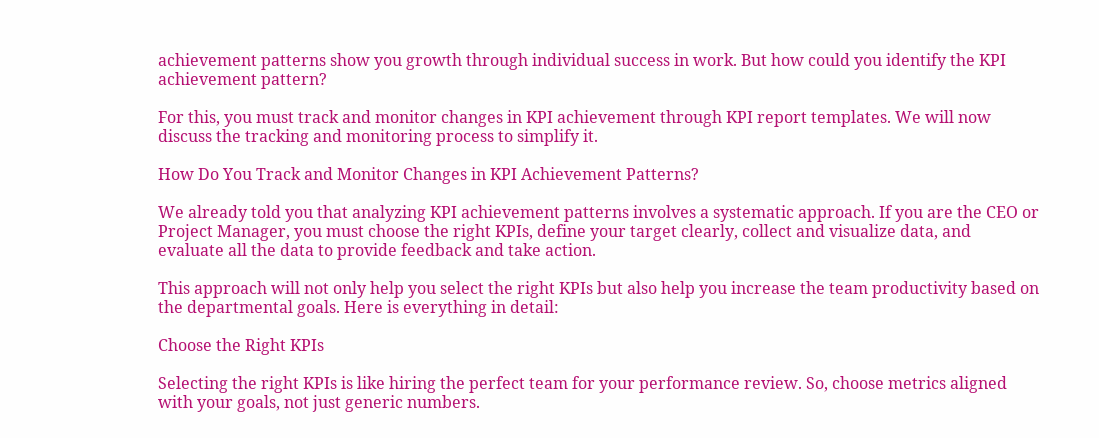achievement patterns show you growth through individual success in work. But how could you identify the KPI achievement pattern?

For this, you must track and monitor changes in KPI achievement through KPI report templates. We will now discuss the tracking and monitoring process to simplify it.

How Do You Track and Monitor Changes in KPI Achievement Patterns?

We already told you that analyzing KPI achievement patterns involves a systematic approach. If you are the CEO or Project Manager, you must choose the right KPIs, define your target clearly, collect and visualize data, and evaluate all the data to provide feedback and take action.

This approach will not only help you select the right KPIs but also help you increase the team productivity based on the departmental goals. Here is everything in detail:

Choose the Right KPIs

Selecting the right KPIs is like hiring the perfect team for your performance review. So, choose metrics aligned with your goals, not just generic numbers.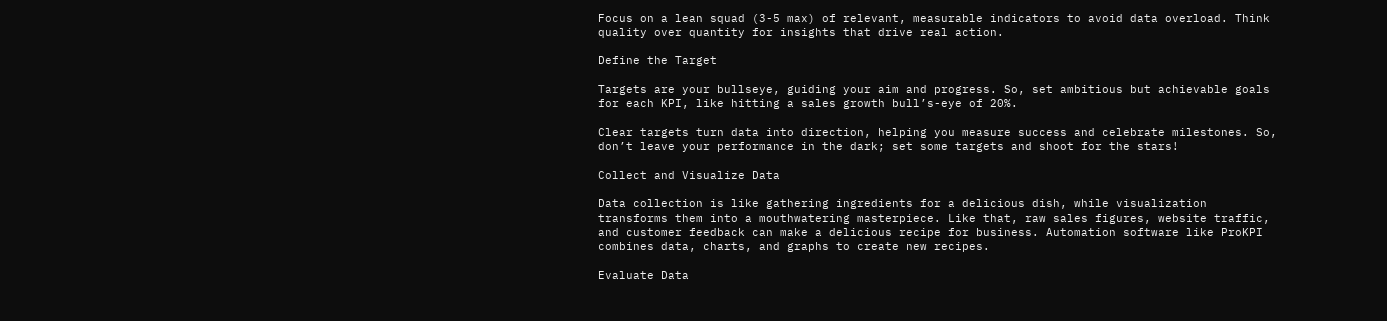Focus on a lean squad (3-5 max) of relevant, measurable indicators to avoid data overload. Think quality over quantity for insights that drive real action.

Define the Target

Targets are your bullseye, guiding your aim and progress. So, set ambitious but achievable goals for each KPI, like hitting a sales growth bull’s-eye of 20%.

Clear targets turn data into direction, helping you measure success and celebrate milestones. So, don’t leave your performance in the dark; set some targets and shoot for the stars!

Collect and Visualize Data

Data collection is like gathering ingredients for a delicious dish, while visualization transforms them into a mouthwatering masterpiece. Like that, raw sales figures, website traffic, and customer feedback can make a delicious recipe for business. Automation software like ProKPI combines data, charts, and graphs to create new recipes.

Evaluate Data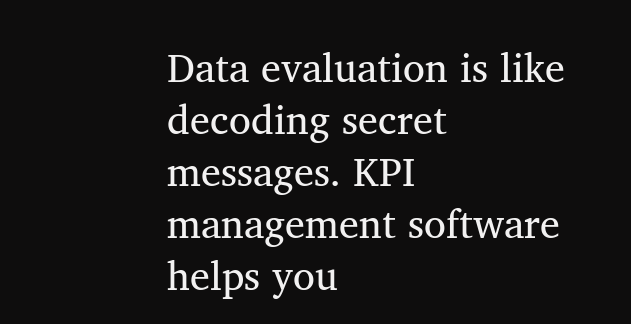Data evaluation is like decoding secret messages. KPI management software helps you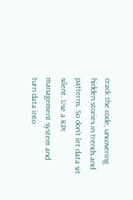crack the code, uncovering hidden stories in trends and patterns. So don’t let data sit silent. Use a KPI management system and turn data into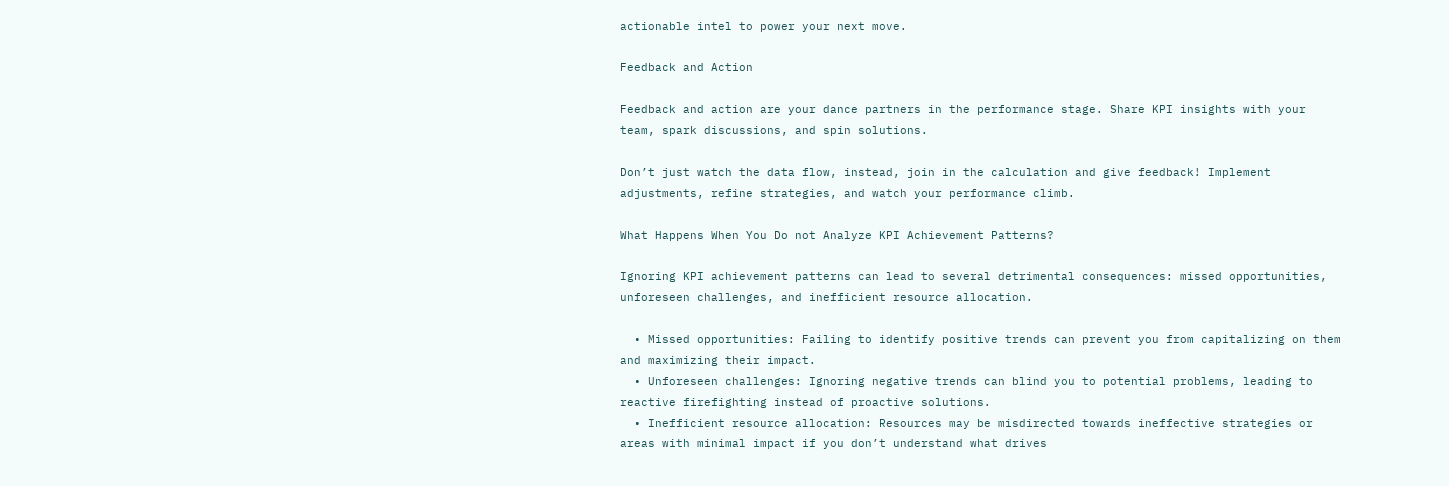actionable intel to power your next move.

Feedback and Action

Feedback and action are your dance partners in the performance stage. Share KPI insights with your team, spark discussions, and spin solutions.

Don’t just watch the data flow, instead, join in the calculation and give feedback! Implement adjustments, refine strategies, and watch your performance climb.

What Happens When You Do not Analyze KPI Achievement Patterns?

Ignoring KPI achievement patterns can lead to several detrimental consequences: missed opportunities, unforeseen challenges, and inefficient resource allocation.

  • Missed opportunities: Failing to identify positive trends can prevent you from capitalizing on them and maximizing their impact.
  • Unforeseen challenges: Ignoring negative trends can blind you to potential problems, leading to reactive firefighting instead of proactive solutions.
  • Inefficient resource allocation: Resources may be misdirected towards ineffective strategies or areas with minimal impact if you don’t understand what drives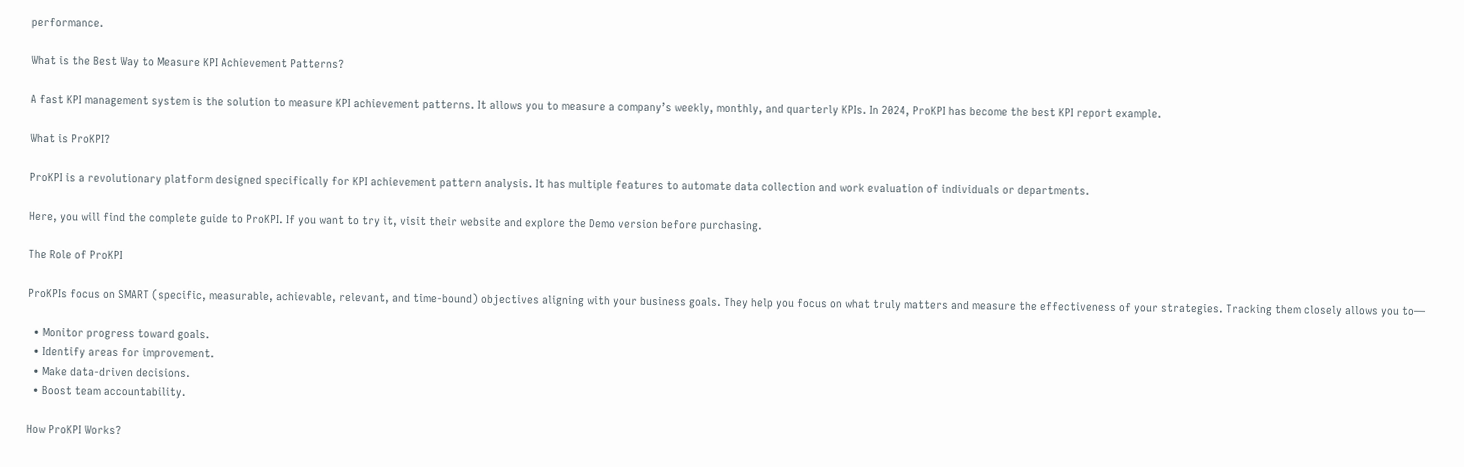performance.

What is the Best Way to Measure KPI Achievement Patterns?

A fast KPI management system is the solution to measure KPI achievement patterns. It allows you to measure a company’s weekly, monthly, and quarterly KPIs. In 2024, ProKPI has become the best KPI report example.

What is ProKPI?

ProKPI is a revolutionary platform designed specifically for KPI achievement pattern analysis. It has multiple features to automate data collection and work evaluation of individuals or departments.

Here, you will find the complete guide to ProKPI. If you want to try it, visit their website and explore the Demo version before purchasing.

The Role of ProKPI

ProKPIs focus on SMART (specific, measurable, achievable, relevant, and time-bound) objectives aligning with your business goals. They help you focus on what truly matters and measure the effectiveness of your strategies. Tracking them closely allows you to—

  • Monitor progress toward goals.
  • Identify areas for improvement.
  • Make data-driven decisions.
  • Boost team accountability.

How ProKPI Works?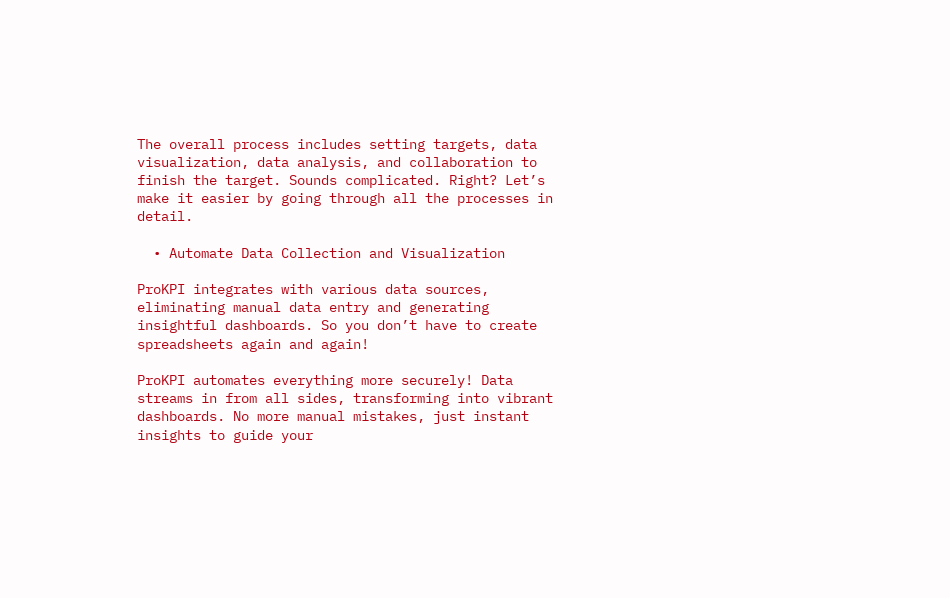The overall process includes setting targets, data visualization, data analysis, and collaboration to finish the target. Sounds complicated. Right? Let’s make it easier by going through all the processes in detail.

  • Automate Data Collection and Visualization

ProKPI integrates with various data sources, eliminating manual data entry and generating insightful dashboards. So you don’t have to create spreadsheets again and again!

ProKPI automates everything more securely! Data streams in from all sides, transforming into vibrant dashboards. No more manual mistakes, just instant insights to guide your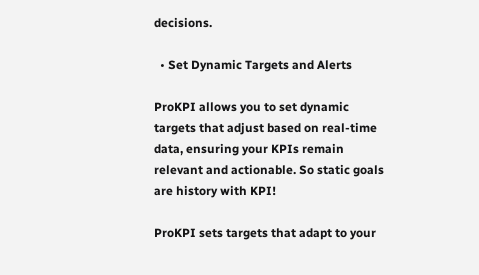decisions.

  • Set Dynamic Targets and Alerts

ProKPI allows you to set dynamic targets that adjust based on real-time data, ensuring your KPIs remain relevant and actionable. So static goals are history with KPI!

ProKPI sets targets that adapt to your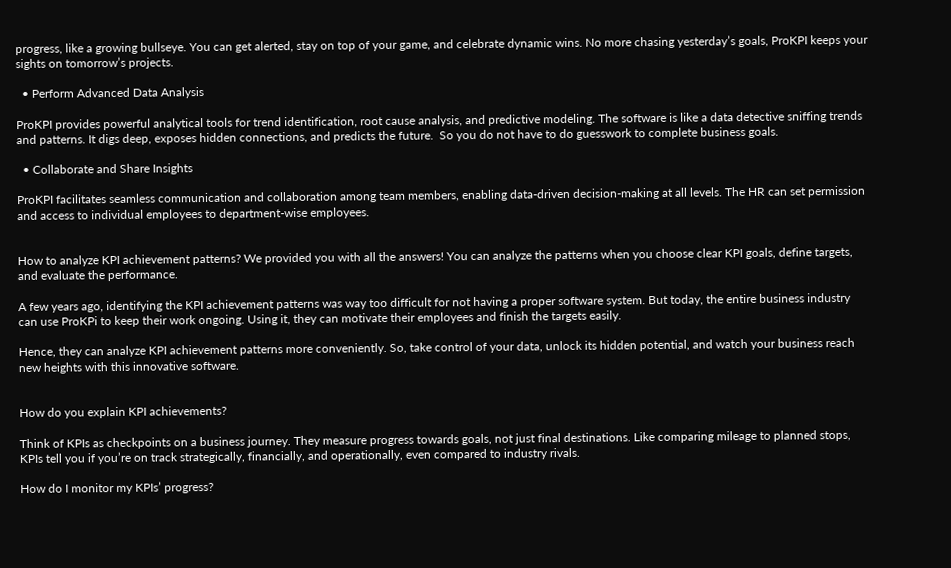progress, like a growing bullseye. You can get alerted, stay on top of your game, and celebrate dynamic wins. No more chasing yesterday’s goals, ProKPI keeps your sights on tomorrow’s projects.

  • Perform Advanced Data Analysis

ProKPI provides powerful analytical tools for trend identification, root cause analysis, and predictive modeling. The software is like a data detective sniffing trends and patterns. It digs deep, exposes hidden connections, and predicts the future.  So you do not have to do guesswork to complete business goals.

  • Collaborate and Share Insights

ProKPI facilitates seamless communication and collaboration among team members, enabling data-driven decision-making at all levels. The HR can set permission and access to individual employees to department-wise employees.


How to analyze KPI achievement patterns? We provided you with all the answers! You can analyze the patterns when you choose clear KPI goals, define targets, and evaluate the performance.

A few years ago, identifying the KPI achievement patterns was way too difficult for not having a proper software system. But today, the entire business industry can use ProKPi to keep their work ongoing. Using it, they can motivate their employees and finish the targets easily.

Hence, they can analyze KPI achievement patterns more conveniently. So, take control of your data, unlock its hidden potential, and watch your business reach new heights with this innovative software.


How do you explain KPI achievements?

Think of KPIs as checkpoints on a business journey. They measure progress towards goals, not just final destinations. Like comparing mileage to planned stops, KPIs tell you if you’re on track strategically, financially, and operationally, even compared to industry rivals.

How do I monitor my KPIs’ progress?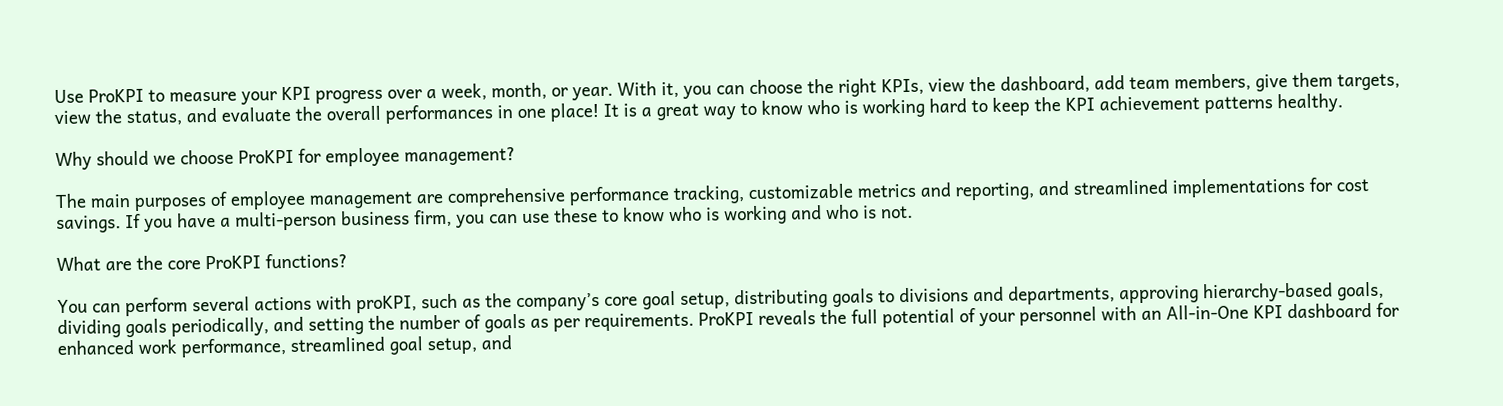Use ProKPI to measure your KPI progress over a week, month, or year. With it, you can choose the right KPIs, view the dashboard, add team members, give them targets, view the status, and evaluate the overall performances in one place! It is a great way to know who is working hard to keep the KPI achievement patterns healthy.

Why should we choose ProKPI for employee management?

The main purposes of employee management are comprehensive performance tracking, customizable metrics and reporting, and streamlined implementations for cost savings. If you have a multi-person business firm, you can use these to know who is working and who is not.

What are the core ProKPI functions?

You can perform several actions with proKPI, such as the company’s core goal setup, distributing goals to divisions and departments, approving hierarchy-based goals, dividing goals periodically, and setting the number of goals as per requirements. ProKPI reveals the full potential of your personnel with an All-in-One KPI dashboard for enhanced work performance, streamlined goal setup, and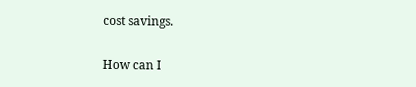cost savings.

How can I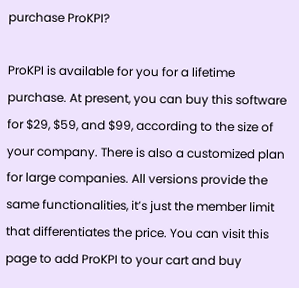purchase ProKPI?

ProKPI is available for you for a lifetime purchase. At present, you can buy this software for $29, $59, and $99, according to the size of your company. There is also a customized plan for large companies. All versions provide the same functionalities, it’s just the member limit that differentiates the price. You can visit this page to add ProKPI to your cart and buy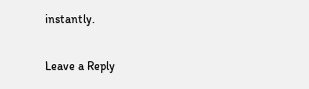instantly.

Leave a Reply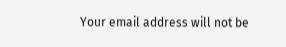Your email address will not be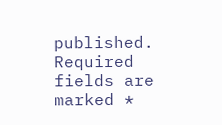published. Required fields are marked *